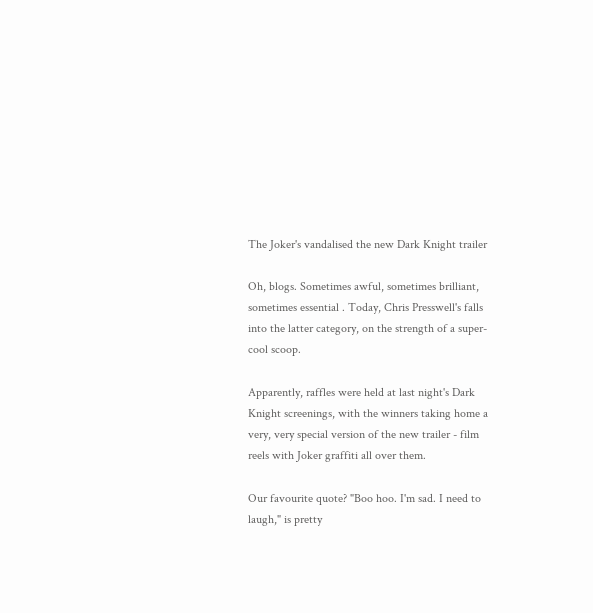The Joker's vandalised the new Dark Knight trailer

Oh, blogs. Sometimes awful, sometimes brilliant, sometimes essential . Today, Chris Presswell's falls into the latter category, on the strength of a super-cool scoop.

Apparently, raffles were held at last night's Dark Knight screenings, with the winners taking home a very, very special version of the new trailer - film reels with Joker graffiti all over them.

Our favourite quote? "Boo hoo. I'm sad. I need to laugh," is pretty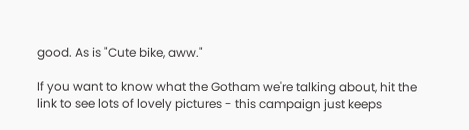good. As is "Cute bike, aww."

If you want to know what the Gotham we're talking about, hit the link to see lots of lovely pictures - this campaign just keeps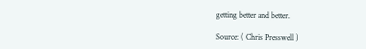getting better and better.

Source: ( Chris Presswell )